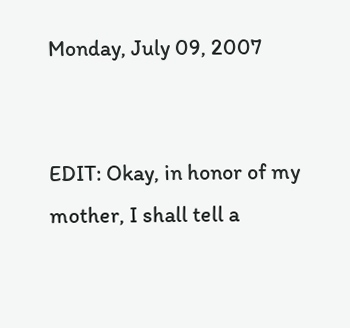Monday, July 09, 2007


EDIT: Okay, in honor of my mother, I shall tell a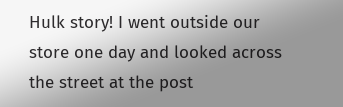Hulk story! I went outside our store one day and looked across the street at the post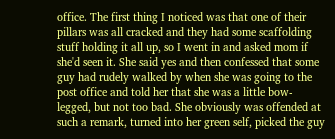office. The first thing I noticed was that one of their pillars was all cracked and they had some scaffolding stuff holding it all up, so I went in and asked mom if she'd seen it. She said yes and then confessed that some guy had rudely walked by when she was going to the post office and told her that she was a little bow-legged, but not too bad. She obviously was offended at such a remark, turned into her green self, picked the guy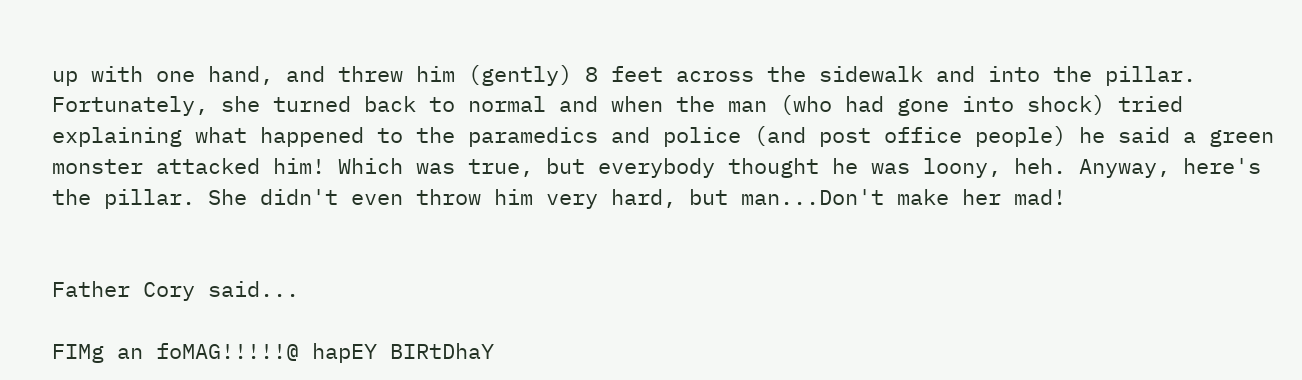up with one hand, and threw him (gently) 8 feet across the sidewalk and into the pillar. Fortunately, she turned back to normal and when the man (who had gone into shock) tried explaining what happened to the paramedics and police (and post office people) he said a green monster attacked him! Which was true, but everybody thought he was loony, heh. Anyway, here's the pillar. She didn't even throw him very hard, but man...Don't make her mad!


Father Cory said...

FIMg an foMAG!!!!!@ hapEY BIRtDhaY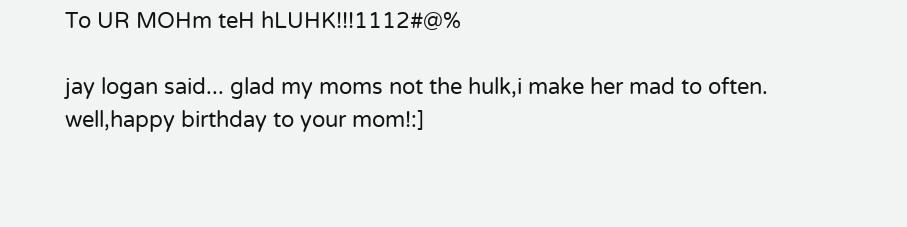To UR MOHm teH hLUHK!!!1112#@%

jay logan said... glad my moms not the hulk,i make her mad to often.
well,happy birthday to your mom!:]